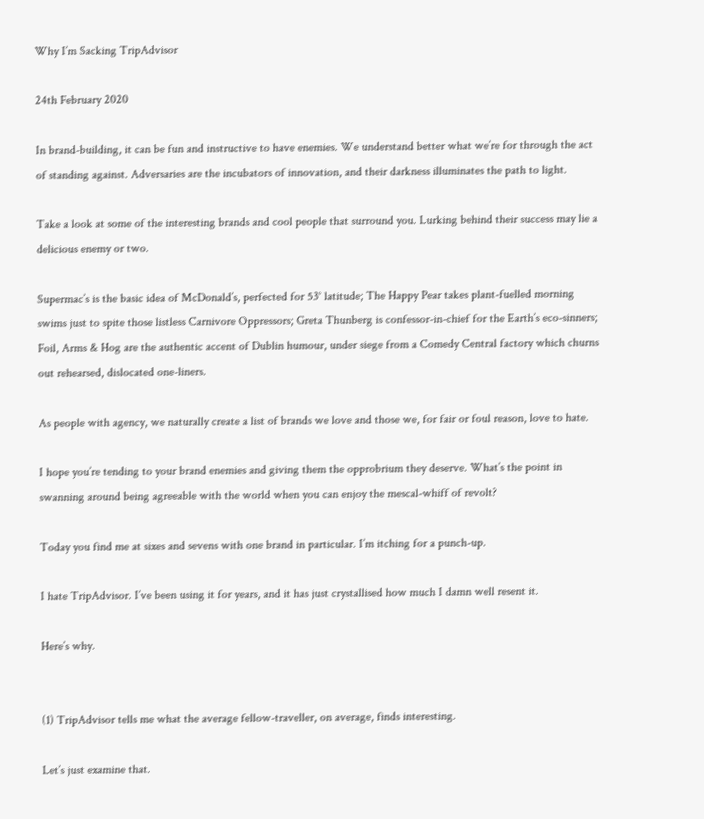Why I’m Sacking TripAdvisor

24th February 2020

In brand-building, it can be fun and instructive to have enemies. We understand better what we’re for through the act of standing against. Adversaries are the incubators of innovation, and their darkness illuminates the path to light.

Take a look at some of the interesting brands and cool people that surround you. Lurking behind their success may lie a delicious enemy or two.

Supermac’s is the basic idea of McDonald’s, perfected for 53° latitude; The Happy Pear takes plant-fuelled morning swims just to spite those listless Carnivore Oppressors; Greta Thunberg is confessor-in-chief for the Earth’s eco-sinners; Foil, Arms & Hog are the authentic accent of Dublin humour, under siege from a Comedy Central factory which churns out rehearsed, dislocated one-liners.

As people with agency, we naturally create a list of brands we love and those we, for fair or foul reason, love to hate.

I hope you’re tending to your brand enemies and giving them the opprobrium they deserve. What’s the point in swanning around being agreeable with the world when you can enjoy the mescal-whiff of revolt?

Today you find me at sixes and sevens with one brand in particular. I’m itching for a punch-up.

I hate TripAdvisor. I’ve been using it for years, and it has just crystallised how much I damn well resent it.

Here’s why.


(1) TripAdvisor tells me what the average fellow-traveller, on average, finds interesting.

Let’s just examine that.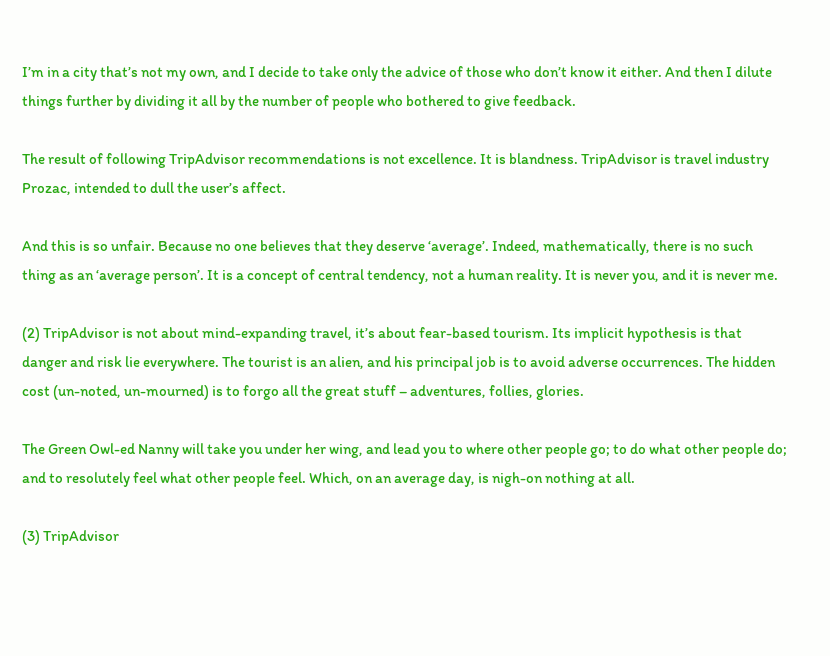I’m in a city that’s not my own, and I decide to take only the advice of those who don’t know it either. And then I dilute things further by dividing it all by the number of people who bothered to give feedback.

The result of following TripAdvisor recommendations is not excellence. It is blandness. TripAdvisor is travel industry Prozac, intended to dull the user’s affect.

And this is so unfair. Because no one believes that they deserve ‘average’. Indeed, mathematically, there is no such thing as an ‘average person’. It is a concept of central tendency, not a human reality. It is never you, and it is never me.

(2) TripAdvisor is not about mind-expanding travel, it’s about fear-based tourism. Its implicit hypothesis is that danger and risk lie everywhere. The tourist is an alien, and his principal job is to avoid adverse occurrences. The hidden cost (un-noted, un-mourned) is to forgo all the great stuff – adventures, follies, glories.

The Green Owl-ed Nanny will take you under her wing, and lead you to where other people go; to do what other people do; and to resolutely feel what other people feel. Which, on an average day, is nigh-on nothing at all.

(3) TripAdvisor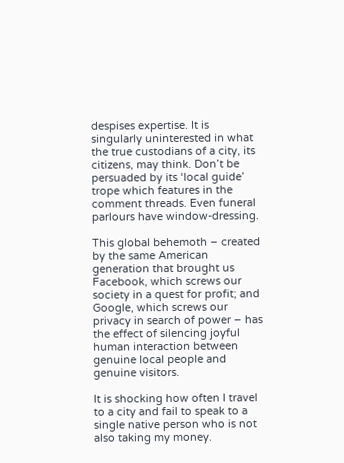despises expertise. It is singularly uninterested in what the true custodians of a city, its citizens, may think. Don’t be persuaded by its ‘local guide’ trope which features in the comment threads. Even funeral parlours have window-dressing.

This global behemoth – created by the same American generation that brought us Facebook, which screws our society in a quest for profit; and Google, which screws our privacy in search of power – has the effect of silencing joyful human interaction between genuine local people and genuine visitors.

It is shocking how often I travel to a city and fail to speak to a single native person who is not also taking my money.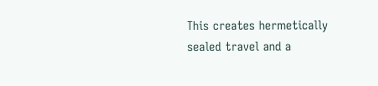This creates hermetically sealed travel and a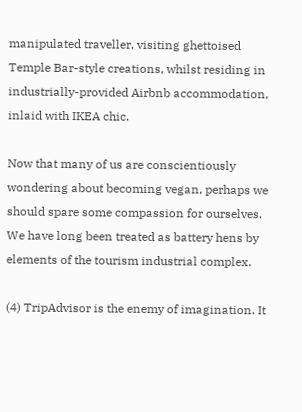manipulated traveller, visiting ghettoised Temple Bar-style creations, whilst residing in industrially-provided Airbnb accommodation, inlaid with IKEA chic.

Now that many of us are conscientiously wondering about becoming vegan, perhaps we should spare some compassion for ourselves. We have long been treated as battery hens by elements of the tourism industrial complex.

(4) TripAdvisor is the enemy of imagination. It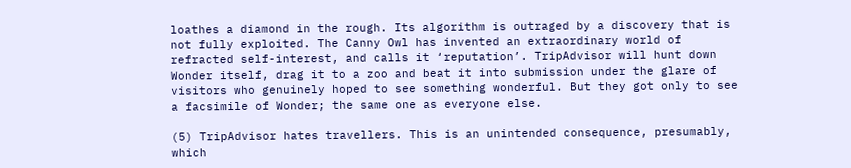loathes a diamond in the rough. Its algorithm is outraged by a discovery that is not fully exploited. The Canny Owl has invented an extraordinary world of refracted self-interest, and calls it ‘reputation’. TripAdvisor will hunt down Wonder itself, drag it to a zoo and beat it into submission under the glare of visitors who genuinely hoped to see something wonderful. But they got only to see a facsimile of Wonder; the same one as everyone else.

(5) TripAdvisor hates travellers. This is an unintended consequence, presumably, which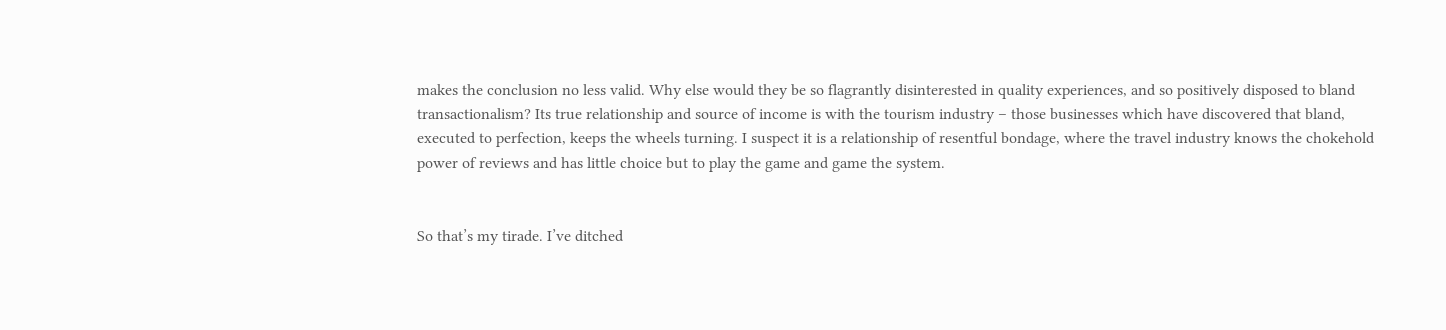makes the conclusion no less valid. Why else would they be so flagrantly disinterested in quality experiences, and so positively disposed to bland transactionalism? Its true relationship and source of income is with the tourism industry – those businesses which have discovered that bland, executed to perfection, keeps the wheels turning. I suspect it is a relationship of resentful bondage, where the travel industry knows the chokehold power of reviews and has little choice but to play the game and game the system.


So that’s my tirade. I’ve ditched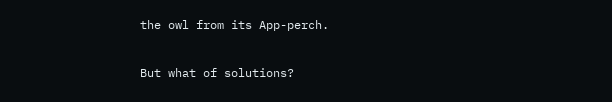the owl from its App-perch.

But what of solutions?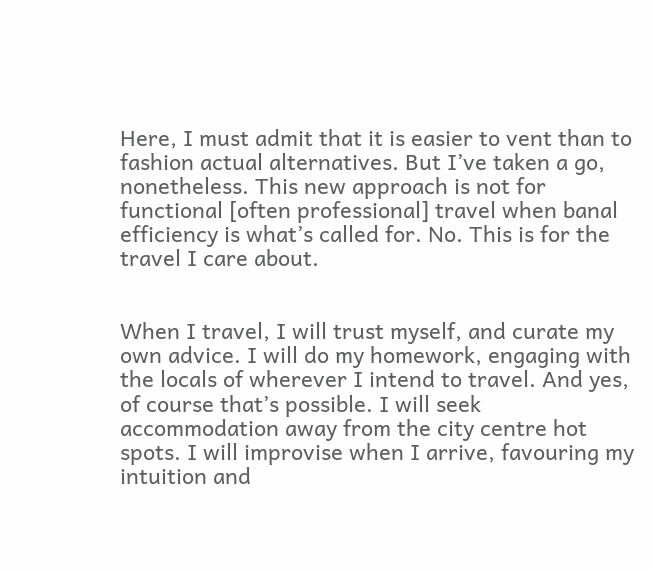Here, I must admit that it is easier to vent than to fashion actual alternatives. But I’ve taken a go, nonetheless. This new approach is not for functional [often professional] travel when banal efficiency is what’s called for. No. This is for the travel I care about.


When I travel, I will trust myself, and curate my own advice. I will do my homework, engaging with the locals of wherever I intend to travel. And yes, of course that’s possible. I will seek accommodation away from the city centre hot spots. I will improvise when I arrive, favouring my intuition and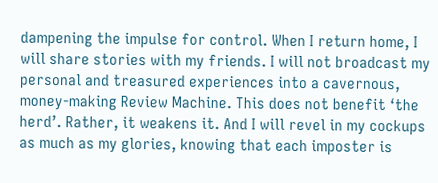dampening the impulse for control. When I return home, I will share stories with my friends. I will not broadcast my personal and treasured experiences into a cavernous, money-making Review Machine. This does not benefit ‘the herd’. Rather, it weakens it. And I will revel in my cockups as much as my glories, knowing that each imposter is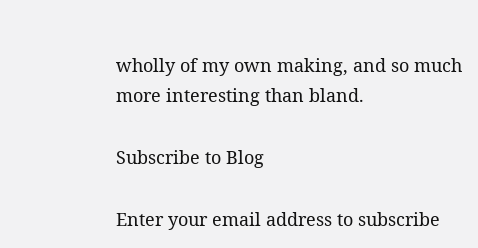wholly of my own making, and so much more interesting than bland.

Subscribe to Blog

Enter your email address to subscribe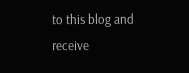to this blog and receive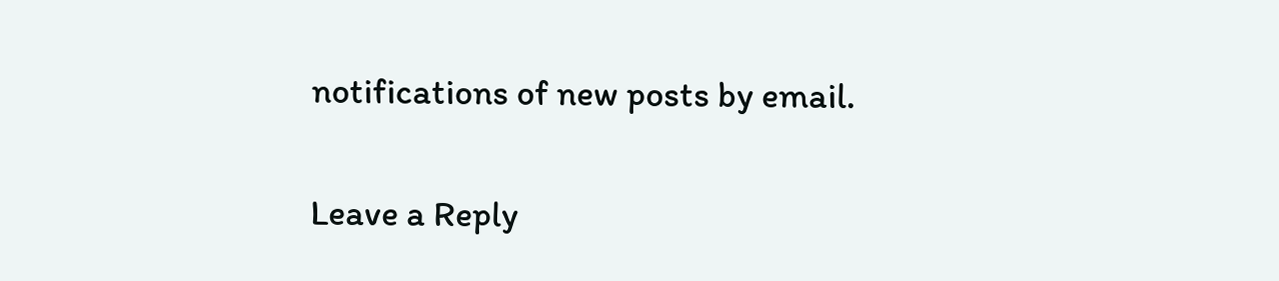notifications of new posts by email.

Leave a Reply